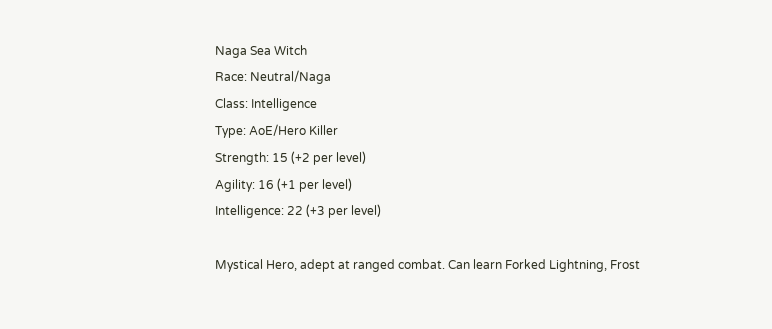Naga Sea Witch
Race: Neutral/Naga
Class: Intelligence
Type: AoE/Hero Killer
Strength: 15 (+2 per level)
Agility: 16 (+1 per level)
Intelligence: 22 (+3 per level)

Mystical Hero, adept at ranged combat. Can learn Forked Lightning, Frost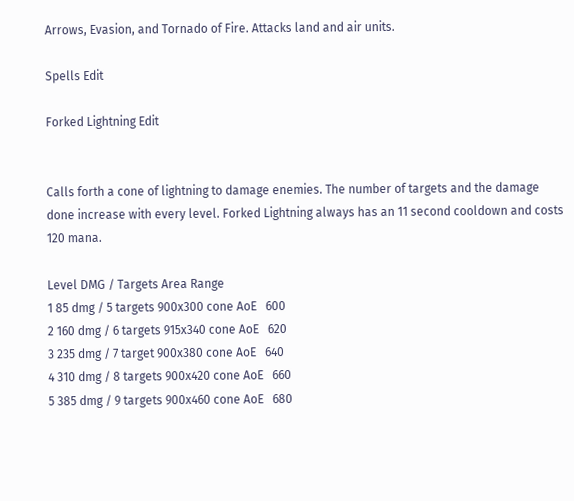Arrows, Evasion, and Tornado of Fire. Attacks land and air units.

Spells Edit

Forked Lightning Edit


Calls forth a cone of lightning to damage enemies. The number of targets and the damage done increase with every level. Forked Lightning always has an 11 second cooldown and costs 120 mana.

Level DMG / Targets Area Range
1 85 dmg / 5 targets 900x300 cone AoE   600
2 160 dmg / 6 targets 915x340 cone AoE   620
3 235 dmg / 7 target 900x380 cone AoE   640
4 310 dmg / 8 targets 900x420 cone AoE   660
5 385 dmg / 9 targets 900x460 cone AoE   680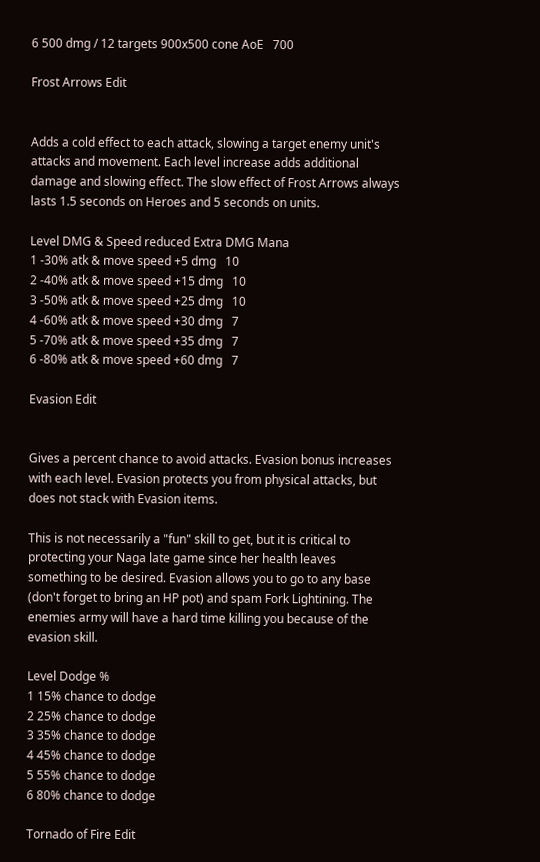6 500 dmg / 12 targets 900x500 cone AoE   700

Frost Arrows Edit


Adds a cold effect to each attack, slowing a target enemy unit's attacks and movement. Each level increase adds additional damage and slowing effect. The slow effect of Frost Arrows always lasts 1.5 seconds on Heroes and 5 seconds on units.

Level DMG & Speed reduced Extra DMG Mana
1 -30% atk & move speed +5 dmg   10
2 -40% atk & move speed +15 dmg   10
3 -50% atk & move speed +25 dmg   10
4 -60% atk & move speed +30 dmg   7
5 -70% atk & move speed +35 dmg   7
6 -80% atk & move speed +60 dmg   7

Evasion Edit


Gives a percent chance to avoid attacks. Evasion bonus increases with each level. Evasion protects you from physical attacks, but does not stack with Evasion items.

This is not necessarily a "fun" skill to get, but it is critical to protecting your Naga late game since her health leaves something to be desired. Evasion allows you to go to any base (don't forget to bring an HP pot) and spam Fork Lightining. The enemies army will have a hard time killing you because of the evasion skill.

Level Dodge %
1 15% chance to dodge
2 25% chance to dodge
3 35% chance to dodge
4 45% chance to dodge
5 55% chance to dodge
6 80% chance to dodge

Tornado of Fire Edit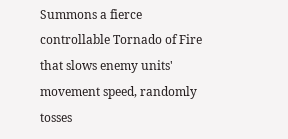Summons a fierce controllable Tornado of Fire that slows enemy units' movement speed, randomly tosses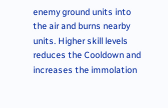enemy ground units into the air and burns nearby units. Higher skill levels reduces the Cooldown and increases the immolation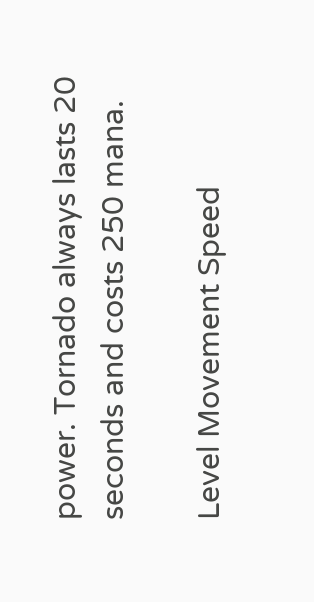power. Tornado always lasts 20 seconds and costs 250 mana.

Level Movement Speed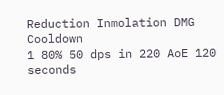Reduction Inmolation DMG Cooldown
1 80% 50 dps in 220 AoE 120 seconds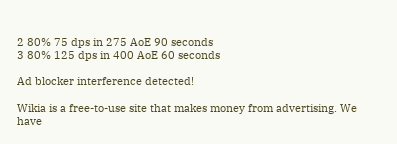2 80% 75 dps in 275 AoE 90 seconds
3 80% 125 dps in 400 AoE 60 seconds

Ad blocker interference detected!

Wikia is a free-to-use site that makes money from advertising. We have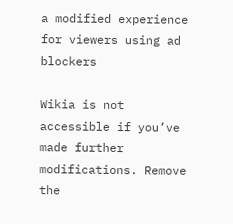a modified experience for viewers using ad blockers

Wikia is not accessible if you’ve made further modifications. Remove the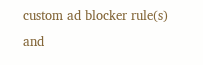custom ad blocker rule(s) and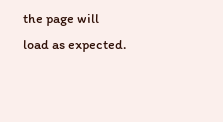the page will load as expected.